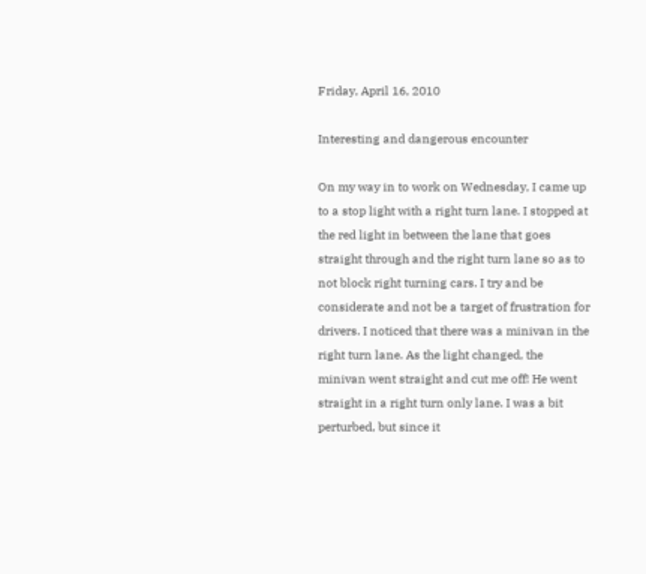Friday, April 16, 2010

Interesting and dangerous encounter

On my way in to work on Wednesday, I came up to a stop light with a right turn lane. I stopped at the red light in between the lane that goes straight through and the right turn lane so as to not block right turning cars. I try and be considerate and not be a target of frustration for drivers. I noticed that there was a minivan in the right turn lane. As the light changed, the minivan went straight and cut me off! He went straight in a right turn only lane. I was a bit perturbed, but since it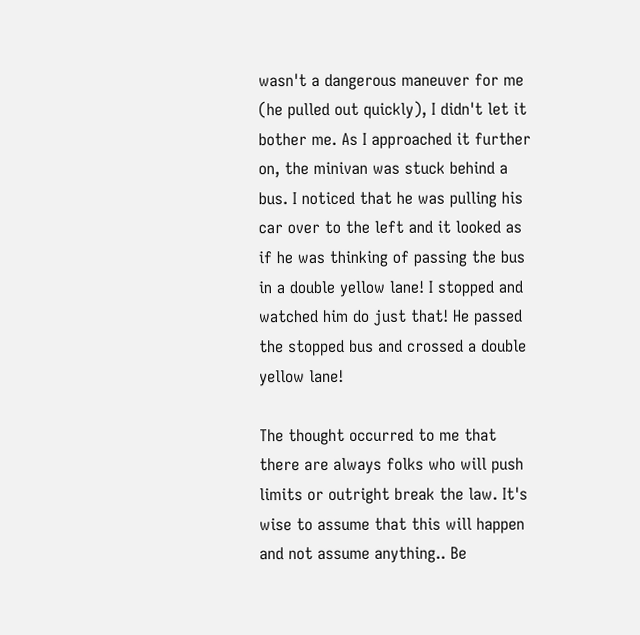wasn't a dangerous maneuver for me (he pulled out quickly), I didn't let it bother me. As I approached it further on, the minivan was stuck behind a bus. I noticed that he was pulling his car over to the left and it looked as if he was thinking of passing the bus in a double yellow lane! I stopped and watched him do just that! He passed the stopped bus and crossed a double yellow lane!

The thought occurred to me that there are always folks who will push limits or outright break the law. It's wise to assume that this will happen and not assume anything.. Be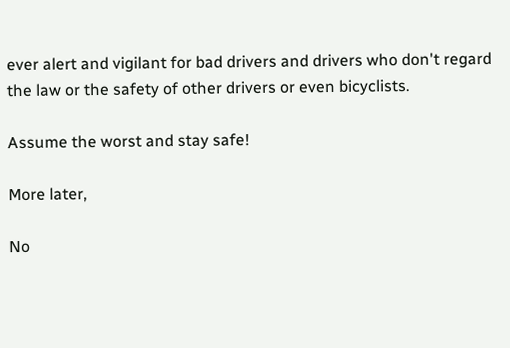ever alert and vigilant for bad drivers and drivers who don't regard the law or the safety of other drivers or even bicyclists.

Assume the worst and stay safe!

More later,

No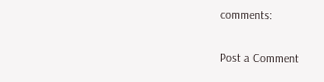comments:

Post a Comment